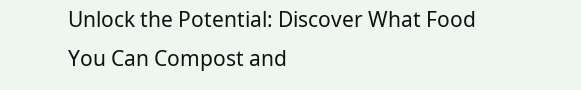Unlock the Potential: Discover What Food You Can Compost and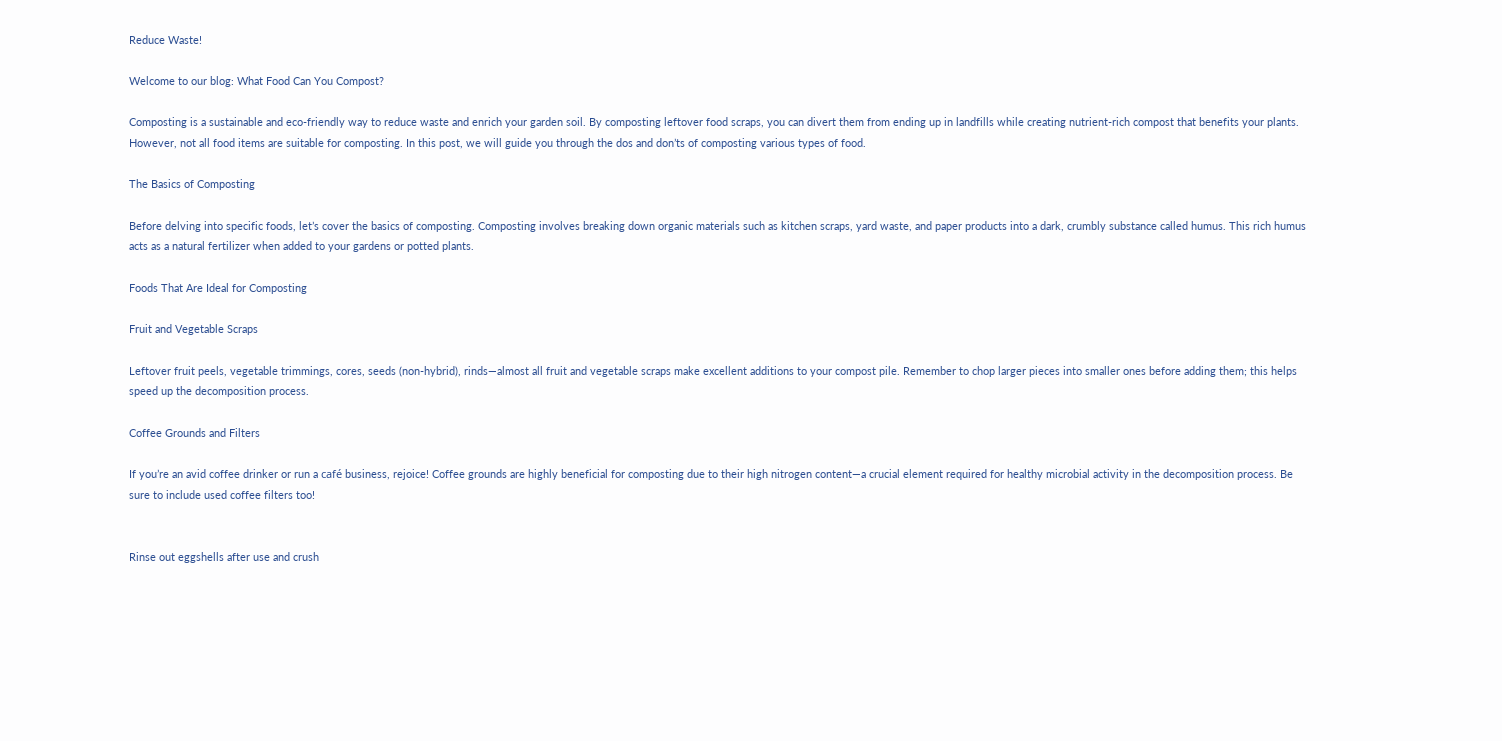Reduce Waste!

Welcome to our blog: What Food Can You Compost?

Composting is a sustainable and eco-friendly way to reduce waste and enrich your garden soil. By composting leftover food scraps, you can divert them from ending up in landfills while creating nutrient-rich compost that benefits your plants. However, not all food items are suitable for composting. In this post, we will guide you through the dos and don’ts of composting various types of food.

The Basics of Composting

Before delving into specific foods, let’s cover the basics of composting. Composting involves breaking down organic materials such as kitchen scraps, yard waste, and paper products into a dark, crumbly substance called humus. This rich humus acts as a natural fertilizer when added to your gardens or potted plants.

Foods That Are Ideal for Composting

Fruit and Vegetable Scraps

Leftover fruit peels, vegetable trimmings, cores, seeds (non-hybrid), rinds—almost all fruit and vegetable scraps make excellent additions to your compost pile. Remember to chop larger pieces into smaller ones before adding them; this helps speed up the decomposition process.

Coffee Grounds and Filters

If you’re an avid coffee drinker or run a café business, rejoice! Coffee grounds are highly beneficial for composting due to their high nitrogen content—a crucial element required for healthy microbial activity in the decomposition process. Be sure to include used coffee filters too!


Rinse out eggshells after use and crush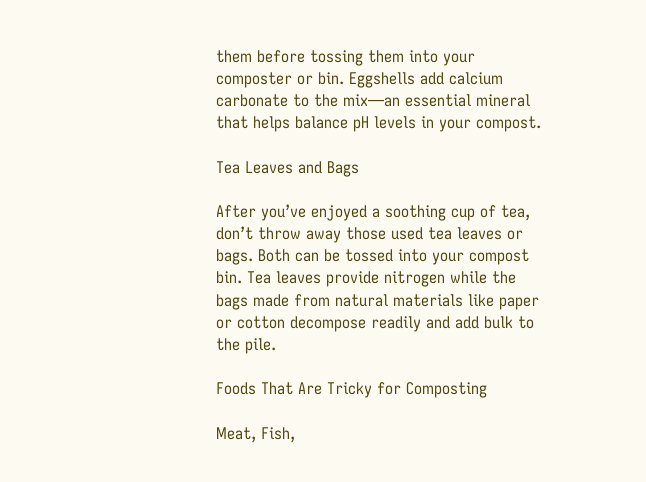them before tossing them into your composter or bin. Eggshells add calcium carbonate to the mix—an essential mineral that helps balance pH levels in your compost.

Tea Leaves and Bags

After you’ve enjoyed a soothing cup of tea, don’t throw away those used tea leaves or bags. Both can be tossed into your compost bin. Tea leaves provide nitrogen while the bags made from natural materials like paper or cotton decompose readily and add bulk to the pile.

Foods That Are Tricky for Composting

Meat, Fish,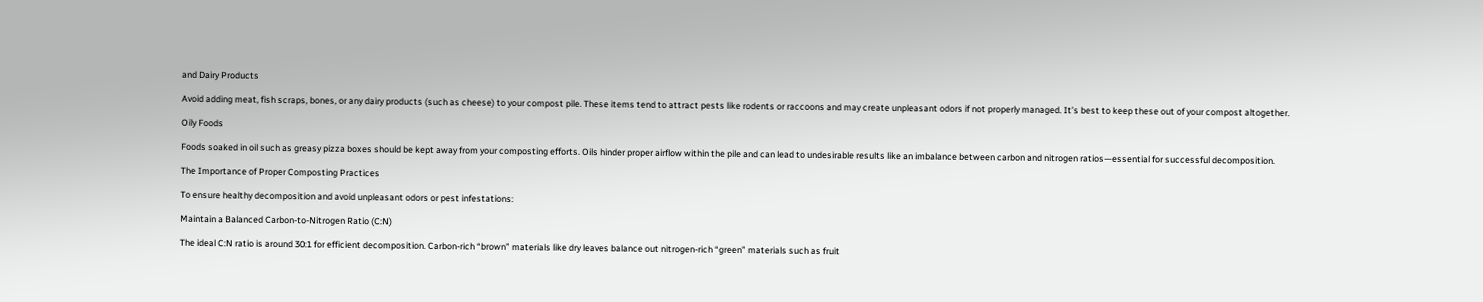and Dairy Products

Avoid adding meat, fish scraps, bones, or any dairy products (such as cheese) to your compost pile. These items tend to attract pests like rodents or raccoons and may create unpleasant odors if not properly managed. It’s best to keep these out of your compost altogether.

Oily Foods

Foods soaked in oil such as greasy pizza boxes should be kept away from your composting efforts. Oils hinder proper airflow within the pile and can lead to undesirable results like an imbalance between carbon and nitrogen ratios—essential for successful decomposition.

The Importance of Proper Composting Practices

To ensure healthy decomposition and avoid unpleasant odors or pest infestations:

Maintain a Balanced Carbon-to-Nitrogen Ratio (C:N)

The ideal C:N ratio is around 30:1 for efficient decomposition. Carbon-rich “brown” materials like dry leaves balance out nitrogen-rich “green” materials such as fruit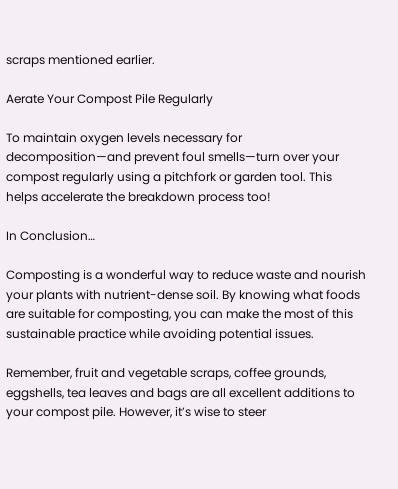scraps mentioned earlier.

Aerate Your Compost Pile Regularly

To maintain oxygen levels necessary for decomposition—and prevent foul smells—turn over your compost regularly using a pitchfork or garden tool. This helps accelerate the breakdown process too!

In Conclusion…

Composting is a wonderful way to reduce waste and nourish your plants with nutrient-dense soil. By knowing what foods are suitable for composting, you can make the most of this sustainable practice while avoiding potential issues.

Remember, fruit and vegetable scraps, coffee grounds, eggshells, tea leaves and bags are all excellent additions to your compost pile. However, it’s wise to steer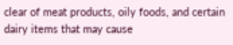clear of meat products, oily foods, and certain dairy items that may cause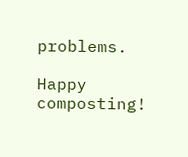problems.

Happy composting!